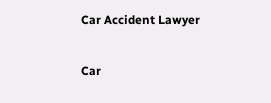Car Accident Lawyer

Car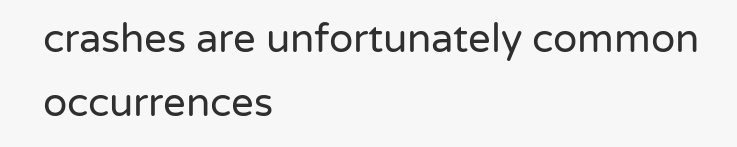crashes are unfortunately common occurrences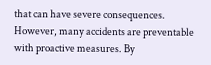that can have severe consequences. However, many accidents are preventable with proactive measures. By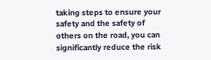taking steps to ensure your safety and the safety of others on the road, you can significantly reduce the risk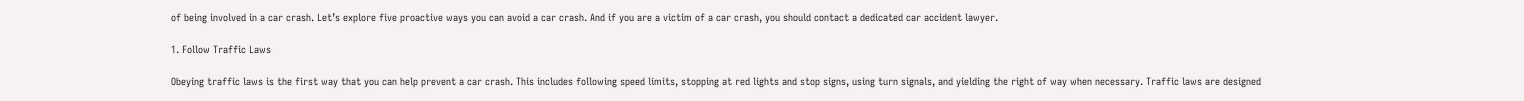of being involved in a car crash. Let’s explore five proactive ways you can avoid a car crash. And if you are a victim of a car crash, you should contact a dedicated car accident lawyer.

1. Follow Traffic Laws

Obeying traffic laws is the first way that you can help prevent a car crash. This includes following speed limits, stopping at red lights and stop signs, using turn signals, and yielding the right of way when necessary. Traffic laws are designed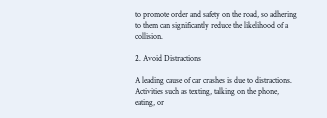to promote order and safety on the road, so adhering to them can significantly reduce the likelihood of a collision.

2. Avoid Distractions

A leading cause of car crashes is due to distractions. Activities such as texting, talking on the phone, eating, or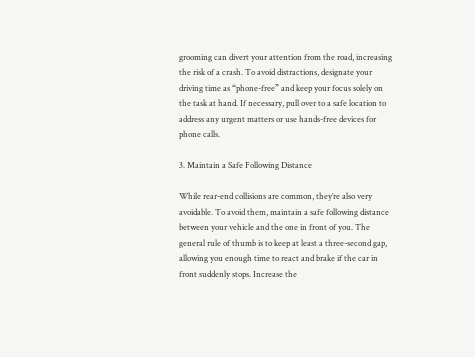grooming can divert your attention from the road, increasing the risk of a crash. To avoid distractions, designate your driving time as “phone-free” and keep your focus solely on the task at hand. If necessary, pull over to a safe location to address any urgent matters or use hands-free devices for phone calls.

3. Maintain a Safe Following Distance

While rear-end collisions are common, they’re also very avoidable. To avoid them, maintain a safe following distance between your vehicle and the one in front of you. The general rule of thumb is to keep at least a three-second gap, allowing you enough time to react and brake if the car in front suddenly stops. Increase the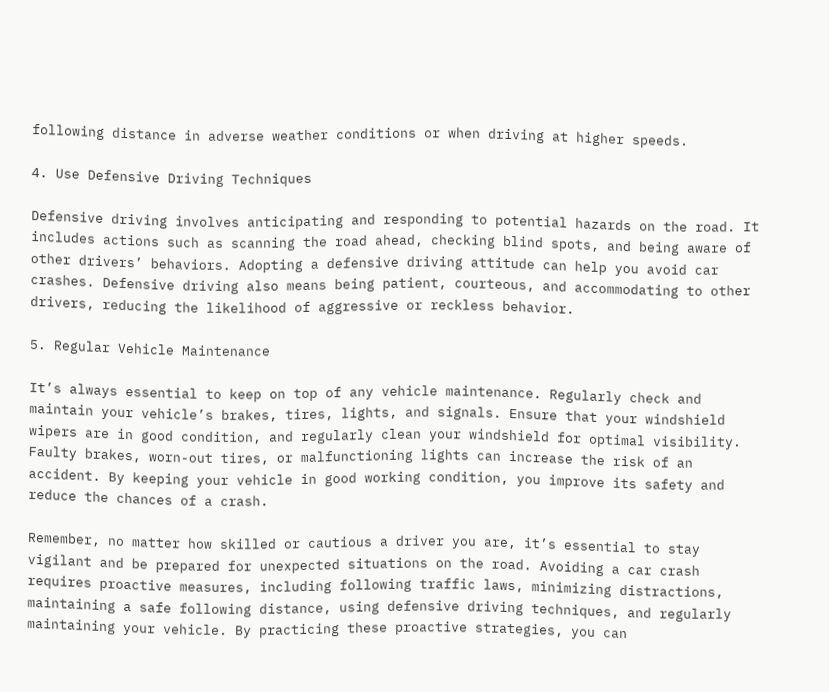following distance in adverse weather conditions or when driving at higher speeds.

4. Use Defensive Driving Techniques

Defensive driving involves anticipating and responding to potential hazards on the road. It includes actions such as scanning the road ahead, checking blind spots, and being aware of other drivers’ behaviors. Adopting a defensive driving attitude can help you avoid car crashes. Defensive driving also means being patient, courteous, and accommodating to other drivers, reducing the likelihood of aggressive or reckless behavior.

5. Regular Vehicle Maintenance

It’s always essential to keep on top of any vehicle maintenance. Regularly check and maintain your vehicle’s brakes, tires, lights, and signals. Ensure that your windshield wipers are in good condition, and regularly clean your windshield for optimal visibility. Faulty brakes, worn-out tires, or malfunctioning lights can increase the risk of an accident. By keeping your vehicle in good working condition, you improve its safety and reduce the chances of a crash.

Remember, no matter how skilled or cautious a driver you are, it’s essential to stay vigilant and be prepared for unexpected situations on the road. Avoiding a car crash requires proactive measures, including following traffic laws, minimizing distractions, maintaining a safe following distance, using defensive driving techniques, and regularly maintaining your vehicle. By practicing these proactive strategies, you can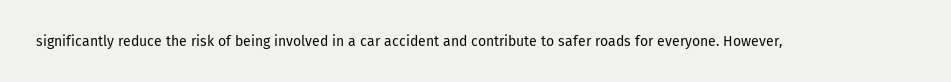significantly reduce the risk of being involved in a car accident and contribute to safer roads for everyone. However,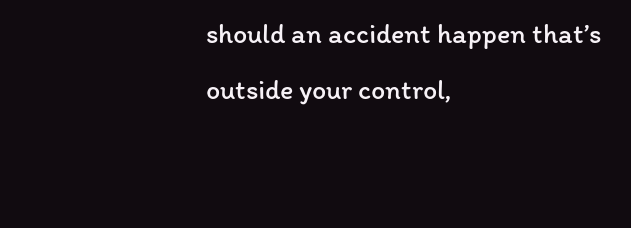should an accident happen that’s outside your control,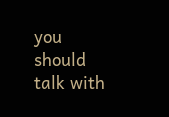you should talk with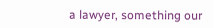a lawyer, something our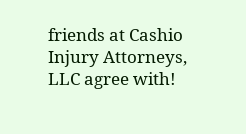friends at Cashio Injury Attorneys, LLC agree with!